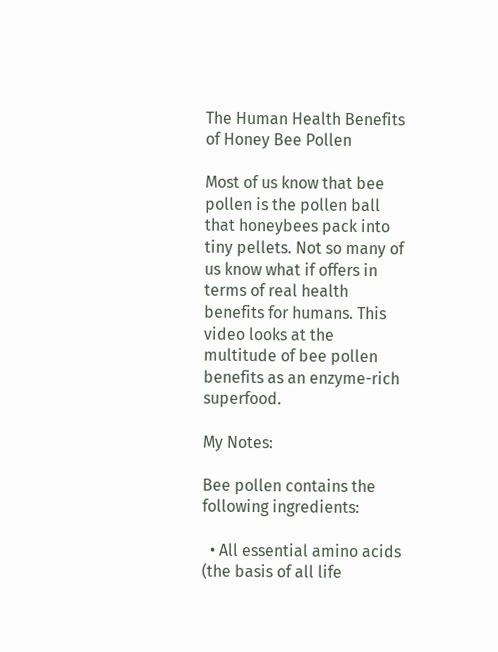The Human Health Benefits of Honey Bee Pollen

Most of us know that bee pollen is the pollen ball that honeybees pack into tiny pellets. Not so many of us know what if offers in terms of real health benefits for humans. This video looks at the multitude of bee pollen benefits as an enzyme-rich superfood.

My Notes:

Bee pollen contains the following ingredients:

  • All essential amino acids (the basis of all life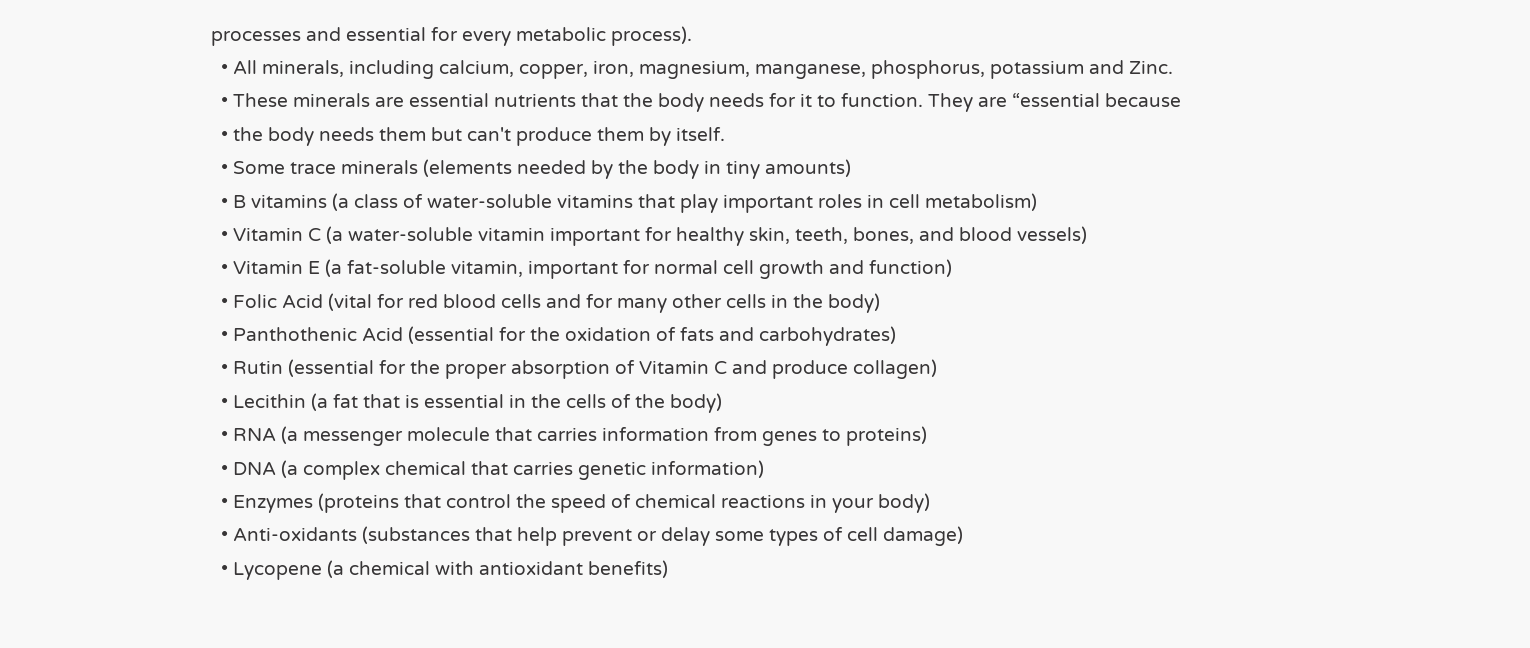processes and essential for every metabolic process).
  • All minerals, including calcium, copper, iron, magnesium, manganese, phosphorus, potassium and Zinc.
  • These minerals are essential nutrients that the body needs for it to function. They are “essential because
  • the body needs them but can't produce them by itself.
  • Some trace minerals (elements needed by the body in tiny amounts)
  • B vitamins (a class of water-soluble vitamins that play important roles in cell metabolism)
  • Vitamin C (a water-soluble vitamin important for healthy skin, teeth, bones, and blood vessels)
  • Vitamin E (a fat-soluble vitamin, important for normal cell growth and function)
  • Folic Acid (vital for red blood cells and for many other cells in the body)
  • Panthothenic Acid (essential for the oxidation of fats and carbohydrates)
  • Rutin (essential for the proper absorption of Vitamin C and produce collagen)
  • Lecithin (a fat that is essential in the cells of the body)
  • RNA (a messenger molecule that carries information from genes to proteins)
  • DNA (a complex chemical that carries genetic information)
  • Enzymes (proteins that control the speed of chemical reactions in your body)
  • Anti-oxidants (substances that help prevent or delay some types of cell damage)
  • Lycopene (a chemical with antioxidant benefits)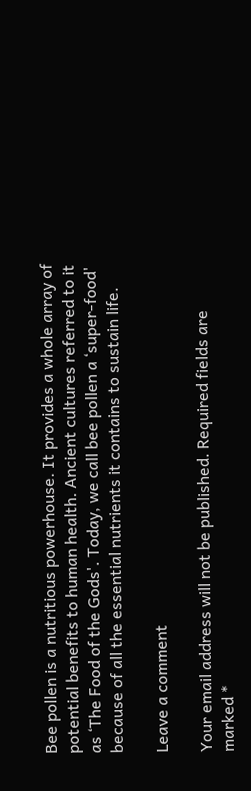Bee pollen is a nutritious powerhouse. It provides a whole array of potential benefits to human health. Ancient cultures referred to it as ‘The Food of the Gods'. Today, we call bee pollen a ‘super-food' because of all the essential nutrients it contains to sustain life.

Leave a comment

Your email address will not be published. Required fields are marked *